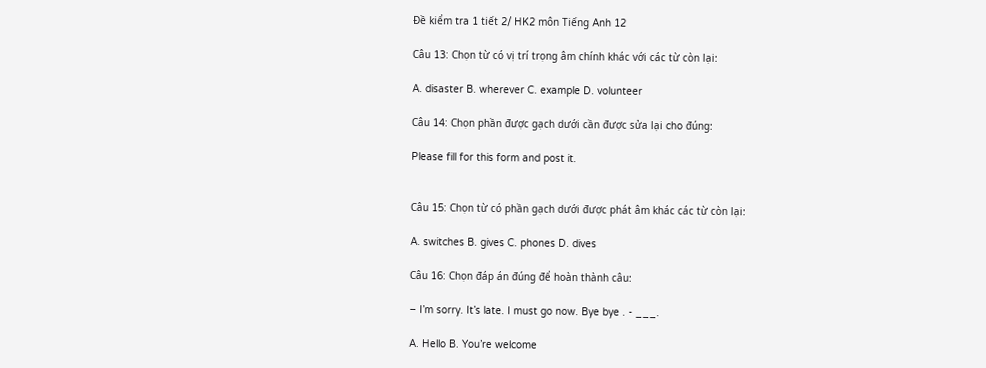Đề kiểm tra 1 tiết 2/ HK2 môn Tiếng Anh 12

Câu 13: Chọn từ có vị trí trọng âm chính khác với các từ còn lại:

A. disaster B. wherever C. example D. volunteer

Câu 14: Chọn phần được gạch dưới cần được sửa lại cho đúng:

Please fill for this form and post it.


Câu 15: Chọn từ có phần gạch dưới được phát âm khác các từ còn lại:

A. switches B. gives C. phones D. dives

Câu 16: Chọn đáp án đúng để hoàn thành câu:

– I’m sorry. It’s late. I must go now. Bye bye . - ___.

A. Hello B. You’re welcome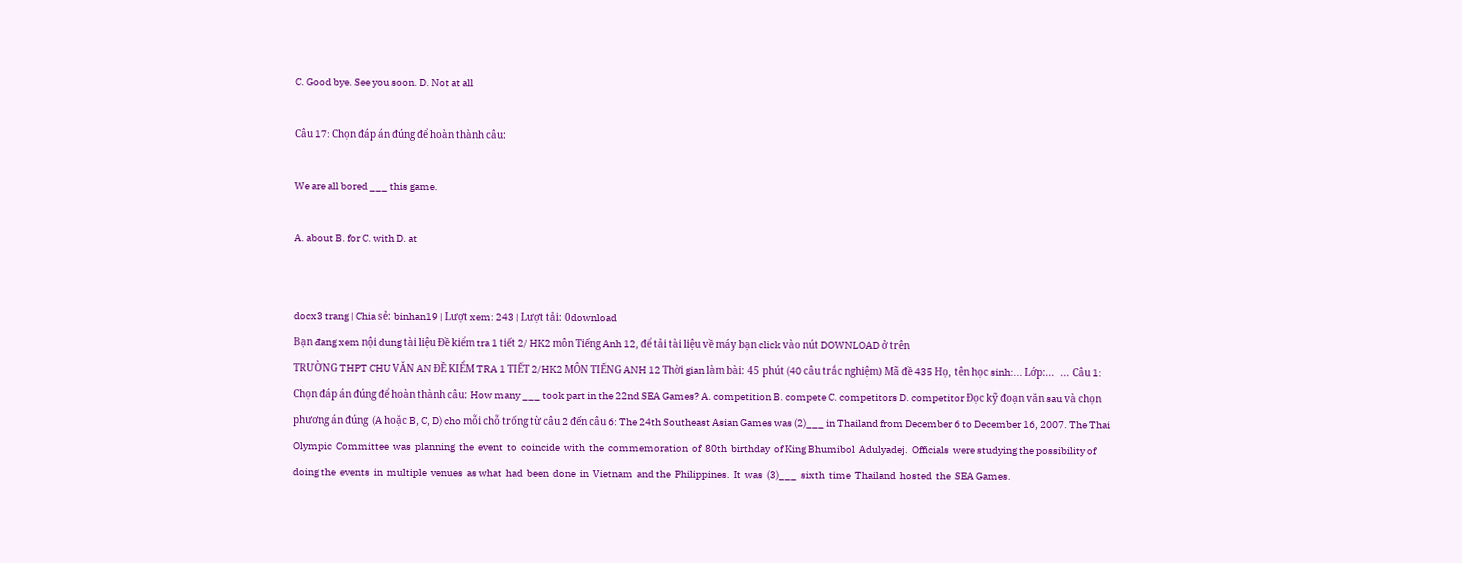C. Good bye. See you soon. D. Not at all

Câu 17: Chọn đáp án đúng để hoàn thành câu:

We are all bored ___ this game.

A. about B. for C. with D. at


docx3 trang | Chia sẻ: binhan19 | Lượt xem: 243 | Lượt tải: 0download
Bạn đang xem nội dung tài liệu Đề kiểm tra 1 tiết 2/ HK2 môn Tiếng Anh 12, để tải tài liệu về máy bạn click vào nút DOWNLOAD ở trên
TRƯỜNG THPT CHU VĂN AN ĐỀ KIỂM TRA 1 TIẾT 2/HK2 MÔN TIẾNG ANH 12 Thời gian làm bài: 45 phút (40 câu trắc nghiệm) Mã đề 435 Họ, tên học sinh:... Lớp:...  ... Câu 1: Chọn đáp án đúng để hoàn thành câu: How many ___ took part in the 22nd SEA Games? A. competition B. compete C. competitors D. competitor Đọc kỹ đoạn văn sau và chọn phương án đúng  (A hoặc B, C, D) cho mỗi chỗ trống từ câu 2 đến câu 6: The 24th Southeast Asian Games was (2)___ in Thailand from December 6 to December 16, 2007. The Thai  Olympic  Committee  was  planning  the  event  to  coincide  with  the  commemoration  of  80th  birthday  of King Bhumibol  Adulyadej.  Officials  were studying the possibility of  doing the  events  in  multiple  venues  as what  had  been  done  in  Vietnam  and the  Philippines.  It  was  (3)___  sixth  time  Thailand  hosted  the  SEA Games.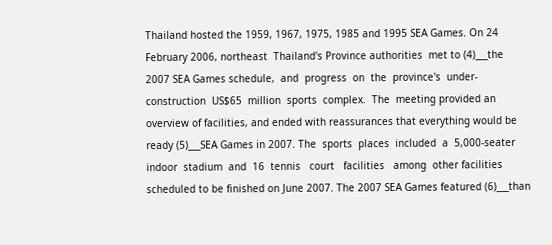Thailand hosted the 1959, 1967, 1975, 1985 and 1995 SEA Games. On 24 February 2006, northeast  Thailand's Province authorities  met to (4)___the 2007 SEA Games schedule,  and  progress  on  the  province's  under-construction  US$65  million  sports  complex.  The  meeting provided an overview of facilities, and ended with reassurances that everything would be   ready (5)___SEA Games in 2007. The  sports  places  included  a  5,000-seater  indoor  stadium  and  16  tennis   court   facilities   among  other facilities scheduled to be finished on June 2007. The 2007 SEA Games featured (6)___than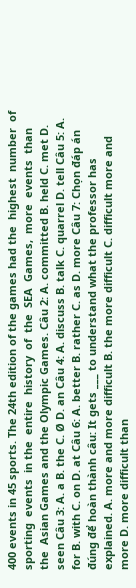400 events in 45 sports. The 24th edition of the games had the  highest  number  of  sporting  events  in the  entire  history  of  the  SEA  Games,  more  events  than  the  Asian Games and the Olympic Games. Câu 2: A. committed B. held C. met D. seen Câu 3: A. a B. the C. Ø D. an Câu 4: A. discuss B. talk C. quarrel D. tell Câu 5: A. for B. with C. on D. at Câu 6: A. better B. rather C. as D. more Câu 7: Chọn đáp án đúng để hoàn thành câu: It gets ___ to understand what the professor has explained. A. more and more difficult B. the more difficult C. difficult more and more D. more difficult than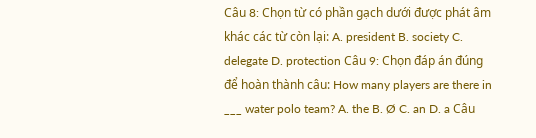Câu 8: Chọn từ có phần gạch dưới được phát âm khác các từ còn lại: A. president B. society C. delegate D. protection Câu 9: Chọn đáp án đúng để hoàn thành câu: How many players are there in ___ water polo team? A. the B. Ø C. an D. a Câu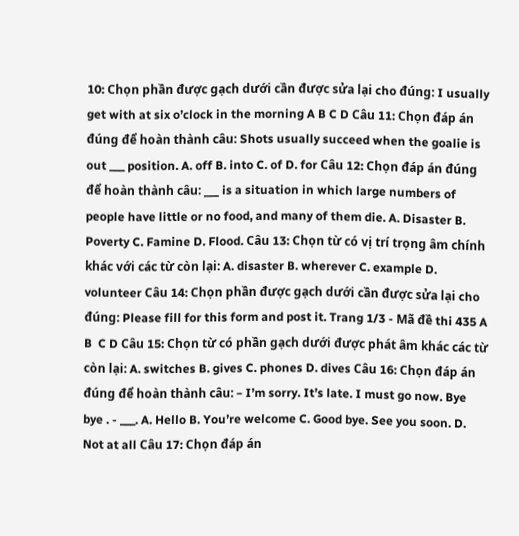10: Chọn phần được gạch dưới cần được sửa lại cho đúng: I usually get with at six o’clock in the morning A B C D Câu 11: Chọn đáp án đúng để hoàn thành câu: Shots usually succeed when the goalie is out ___ position. A. off B. into C. of D. for Câu 12: Chọn đáp án đúng để hoàn thành câu: ___ is a situation in which large numbers of people have little or no food, and many of them die. A. Disaster B. Poverty C. Famine D. Flood. Câu 13: Chọn từ có vị trí trọng âm chính khác với các từ còn lại: A. disaster B. wherever C. example D. volunteer Câu 14: Chọn phần được gạch dưới cần được sửa lại cho đúng: Please fill for this form and post it. Trang 1/3 - Mã đề thi 435 A B  C D Câu 15: Chọn từ có phần gạch dưới được phát âm khác các từ còn lại: A. switches B. gives C. phones D. dives Câu 16: Chọn đáp án đúng để hoàn thành câu: – I’m sorry. It’s late. I must go now. Bye bye . - ___. A. Hello B. You’re welcome C. Good bye. See you soon. D. Not at all Câu 17: Chọn đáp án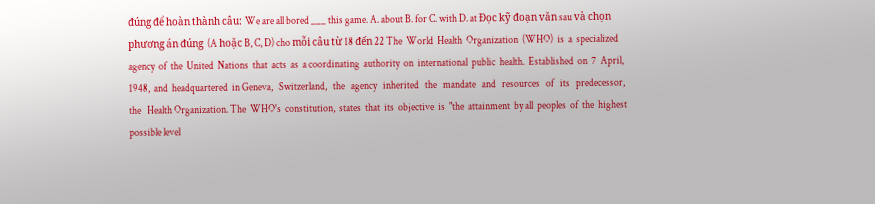đúng để hoàn thành câu: We are all bored ___ this game. A. about B. for C. with D. at Đọc kỹ đoạn văn sau và chọn phương án đúng  (A hoặc B, C, D) cho mỗi câu từ 18 đến 22 The  World  Health  Organization  (WHO)  is  a  specialized  agency  of  the  United  Nations  that  acts  as  a coordinating  authority  on  international  public  health.  Established  on  7  April,  1948,  and  headquartered  in Geneva,   Switzerland,   the   agency   inherited   the   mandate   and   resources   of   its   predecessor,   the   Health Organization. The  WHO's  constitution,  states  that  its  objective  is  "the  attainment  by all  peoples  of  the  highest  possible level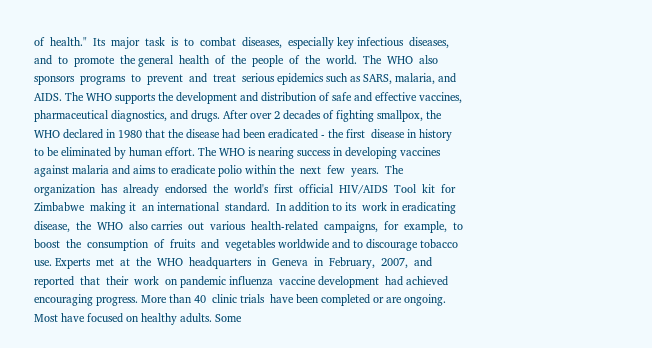of  health."  Its  major  task  is  to  combat  diseases,  especially key infectious  diseases,  and  to  promote  the general  health  of  the  people  of  the  world.  The  WHO  also  sponsors  programs  to  prevent  and  treat  serious epidemics such as SARS, malaria, and AIDS. The WHO supports the development and distribution of safe and effective vaccines, pharmaceutical diagnostics, and drugs. After over 2 decades of fighting smallpox, the WHO declared in 1980 that the disease had been eradicated - the first  disease in history to be eliminated by human effort. The WHO is nearing success in developing vaccines against malaria and aims to eradicate polio within the  next  few  years.  The  organization  has  already  endorsed  the  world's  first  official  HIV/AIDS  Tool  kit  for Zimbabwe  making it  an international  standard.  In addition to its  work in eradicating disease,  the  WHO  also carries  out  various  health-related  campaigns,  for  example,  to boost  the  consumption  of  fruits  and  vegetables worldwide and to discourage tobacco use. Experts  met  at  the  WHO  headquarters  in  Geneva  in  February,  2007,  and  reported  that  their  work  on pandemic influenza  vaccine development  had achieved encouraging progress. More than 40  clinic trials  have been completed or are ongoing. Most have focused on healthy adults. Some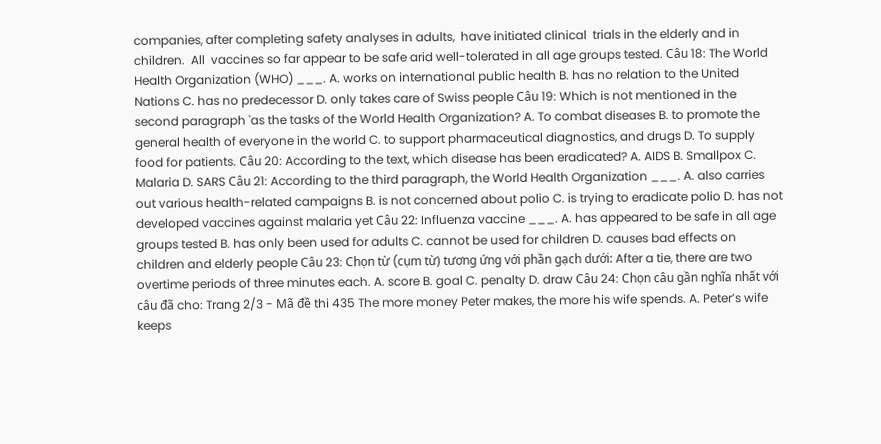companies, after completing safety analyses in adults,  have initiated clinical  trials in the elderly and in children.  All  vaccines so far appear to be safe arid well-tolerated in all age groups tested. Câu 18: The World Health Organization (WHO) ___. A. works on international public health B. has no relation to the United Nations C. has no predecessor D. only takes care of Swiss people Câu 19: Which is not mentioned in the second paragraph 'as the tasks of the World Health Organization? A. To combat diseases B. to promote the general health of everyone in the world C. to support pharmaceutical diagnostics, and drugs D. To supply food for patients. Câu 20: According to the text, which disease has been eradicated? A. AIDS B. Smallpox C. Malaria D. SARS Câu 21: According to the third paragraph, the World Health Organization ___. A. also carries out various health-related campaigns B. is not concerned about polio C. is trying to eradicate polio D. has not developed vaccines against malaria yet Câu 22: Influenza vaccine ___. A. has appeared to be safe in all age groups tested B. has only been used for adults C. cannot be used for children D. causes bad effects on children and elderly people Câu 23: Chọn từ (cụm từ) tương ứng với phần gạch dưới: After a tie, there are two overtime periods of three minutes each. A. score B. goal C. penalty D. draw Câu 24: Chọn câu gần nghĩa nhất với câu đã cho: Trang 2/3 - Mã đề thi 435 The more money Peter makes, the more his wife spends. A. Peter’s wife keeps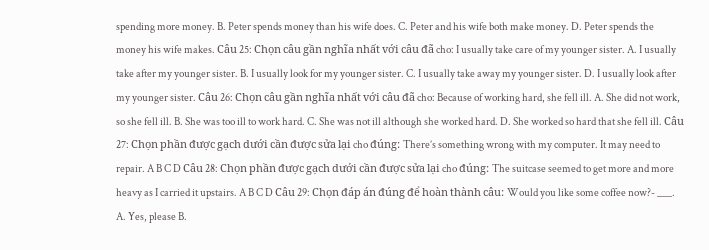spending more money. B. Peter spends money than his wife does. C. Peter and his wife both make money. D. Peter spends the money his wife makes. Câu 25: Chọn câu gần nghĩa nhất với câu đã cho: I usually take care of my younger sister. A. I usually take after my younger sister. B. I usually look for my younger sister. C. I usually take away my younger sister. D. I usually look after   my younger sister. Câu 26: Chọn câu gần nghĩa nhất với câu đã cho: Because of working hard, she fell ill. A. She did not work, so she fell ill. B. She was too ill to work hard. C. She was not ill although she worked hard. D. She worked so hard that she fell ill. Câu 27: Chọn phần được gạch dưới cần được sửa lại cho đúng: There’s something wrong with my computer. It may need to repair. A B C D Câu 28: Chọn phần được gạch dưới cần được sửa lại cho đúng: The suitcase seemed to get more and more heavy as I carried it upstairs. A B C D Câu 29: Chọn đáp án đúng để hoàn thành câu: Would you like some coffee now?- ___. A. Yes, please B.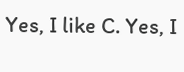Yes, I like C. Yes, I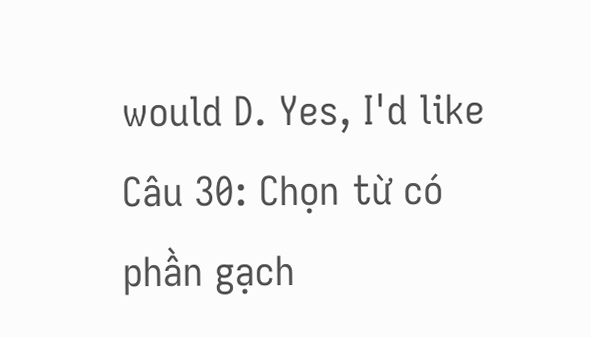would D. Yes, I'd like Câu 30: Chọn từ có phần gạch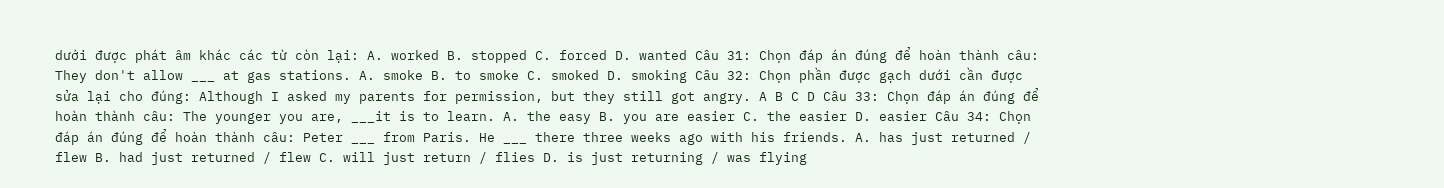dưới được phát âm khác các từ còn lại: A. worked B. stopped C. forced D. wanted Câu 31: Chọn đáp án đúng để hoàn thành câu: They don't allow ___ at gas stations. A. smoke B. to smoke C. smoked D. smoking Câu 32: Chọn phần được gạch dưới cần được sửa lại cho đúng: Although I asked my parents for permission, but they still got angry. A B C D Câu 33: Chọn đáp án đúng để hoàn thành câu: The younger you are, ___it is to learn. A. the easy B. you are easier C. the easier D. easier Câu 34: Chọn đáp án đúng để hoàn thành câu: Peter ___ from Paris. He ___ there three weeks ago with his friends. A. has just returned / flew B. had just returned / flew C. will just return / flies D. is just returning / was flying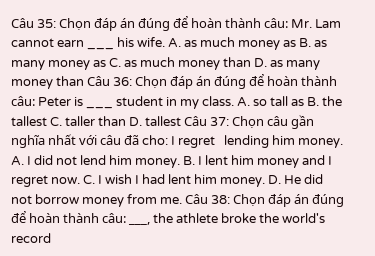Câu 35: Chọn đáp án đúng để hoàn thành câu: Mr. Lam cannot earn ___ his wife. A. as much money as B. as many money as C. as much money than D. as many money than Câu 36: Chọn đáp án đúng để hoàn thành câu: Peter is ___ student in my class. A. so tall as B. the tallest C. taller than D. tallest Câu 37: Chọn câu gần nghĩa nhất với câu đã cho: I regret   lending him money. A. I did not lend him money. B. I lent him money and I regret now. C. I wish I had lent him money. D. He did not borrow money from me. Câu 38: Chọn đáp án đúng để hoàn thành câu: ___, the athlete broke the world's record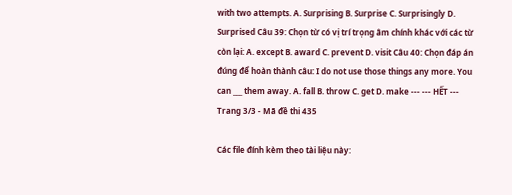with two attempts. A. Surprising B. Surprise C. Surprisingly D. Surprised Câu 39: Chọn từ có vị trí trọng âm chính khác với các từ còn lại: A. except B. award C. prevent D. visit Câu 40: Chọn đáp án đúng để hoàn thành câu: I do not use those things any more. You can ___ them away. A. fall B. throw C. get D. make --- --- HẾT --- Trang 3/3 - Mã đề thi 435

Các file đính kèm theo tài liệu này: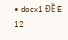• docx1 ĐỀ E 12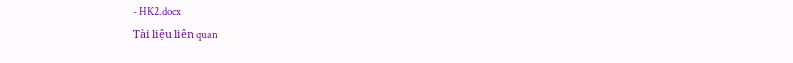- HK2.docx
Tài liệu liên quan